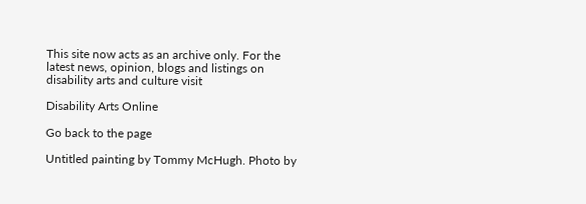This site now acts as an archive only. For the latest news, opinion, blogs and listings on disability arts and culture visit

Disability Arts Online

Go back to the page

Untitled painting by Tommy McHugh. Photo by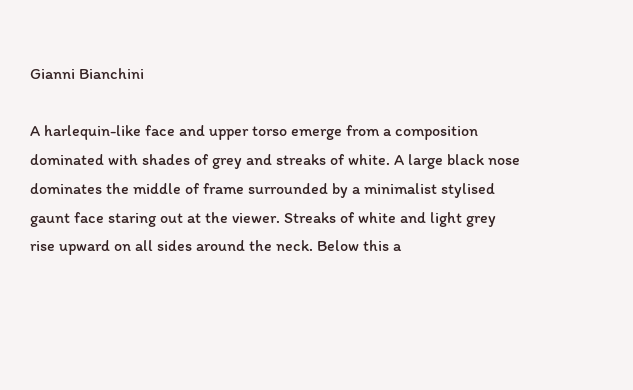Gianni Bianchini

A harlequin-like face and upper torso emerge from a composition dominated with shades of grey and streaks of white. A large black nose dominates the middle of frame surrounded by a minimalist stylised gaunt face staring out at the viewer. Streaks of white and light grey rise upward on all sides around the neck. Below this a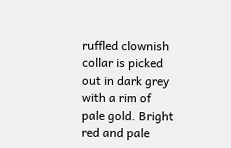ruffled clownish collar is picked out in dark grey with a rim of pale gold. Bright red and pale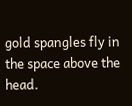gold spangles fly in the space above the head.